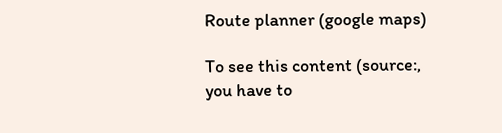Route planner (google maps)

To see this content (source:, you have to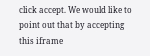click accept. We would like to point out that by accepting this iframe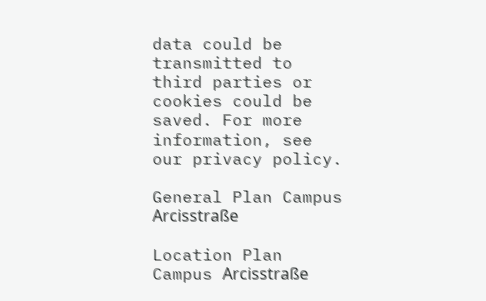data could be transmitted to third parties or cookies could be saved. For more information, see our privacy policy.

General Plan Campus Arcisstraße

Location Plan Campus Arcisstraße